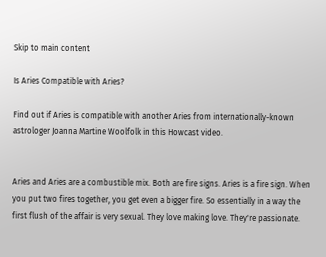Skip to main content

Is Aries Compatible with Aries?

Find out if Aries is compatible with another Aries from internationally-known astrologer Joanna Martine Woolfolk in this Howcast video.


Aries and Aries are a combustible mix. Both are fire signs. Aries is a fire sign. When you put two fires together, you get even a bigger fire. So essentially in a way the first flush of the affair is very sexual. They love making love. They're passionate.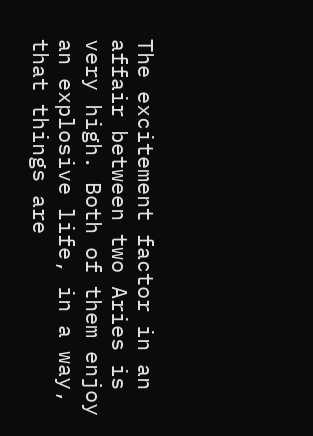The excitement factor in an affair between two Aries is very high. Both of them enjoy an explosive life, in a way, that things are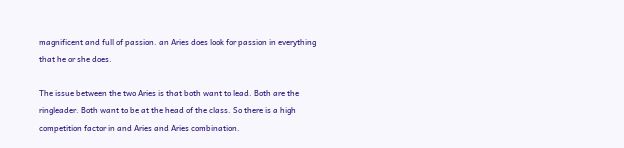magnificent and full of passion. an Aries does look for passion in everything that he or she does.

The issue between the two Aries is that both want to lead. Both are the ringleader. Both want to be at the head of the class. So there is a high competition factor in and Aries and Aries combination.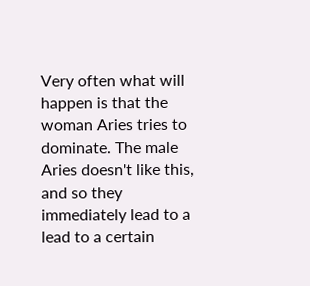Very often what will happen is that the woman Aries tries to dominate. The male Aries doesn't like this, and so they immediately lead to a lead to a certain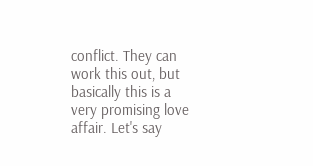conflict. They can work this out, but basically this is a very promising love affair. Let's say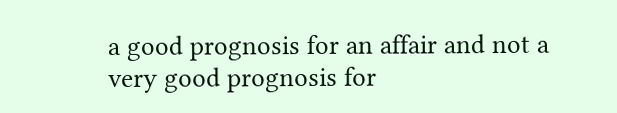a good prognosis for an affair and not a very good prognosis for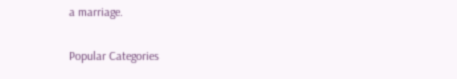a marriage.

Popular Categories